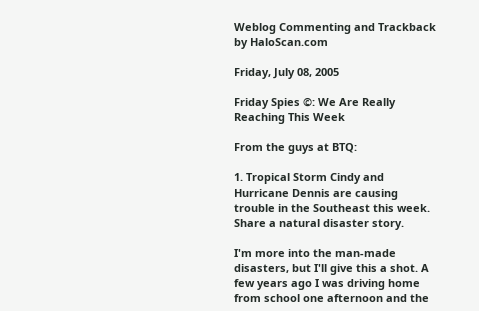Weblog Commenting and Trackback by HaloScan.com

Friday, July 08, 2005

Friday Spies ©: We Are Really Reaching This Week

From the guys at BTQ:

1. Tropical Storm Cindy and Hurricane Dennis are causing trouble in the Southeast this week. Share a natural disaster story.

I'm more into the man-made disasters, but I'll give this a shot. A few years ago I was driving home from school one afternoon and the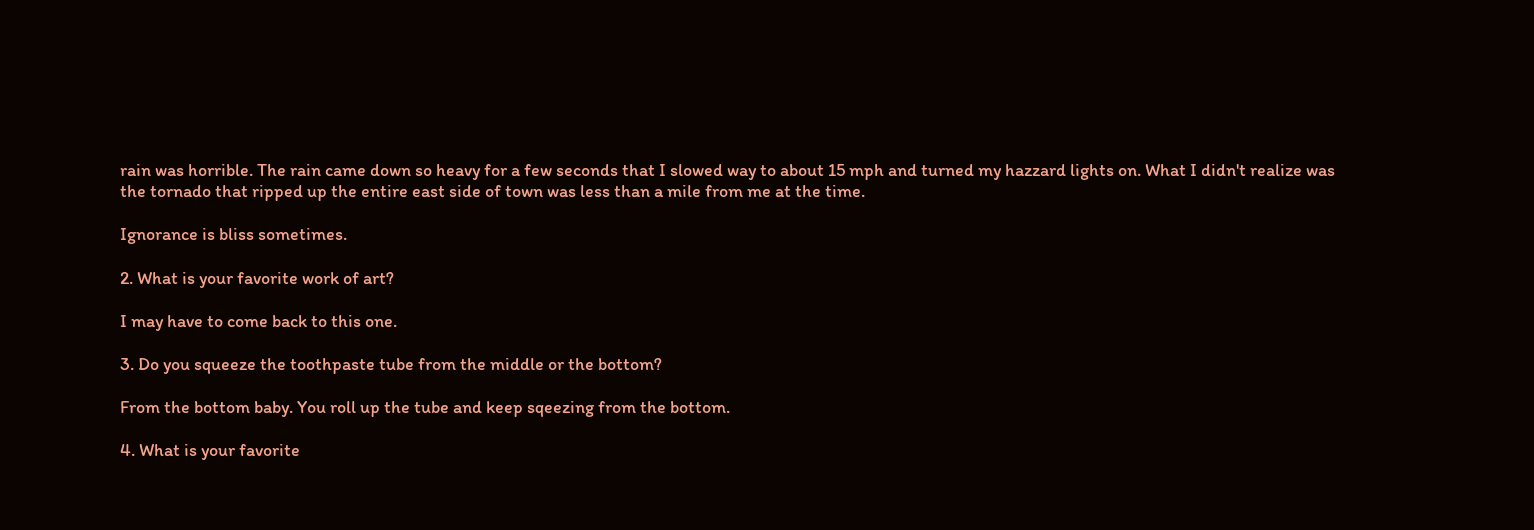rain was horrible. The rain came down so heavy for a few seconds that I slowed way to about 15 mph and turned my hazzard lights on. What I didn't realize was the tornado that ripped up the entire east side of town was less than a mile from me at the time.

Ignorance is bliss sometimes.

2. What is your favorite work of art?

I may have to come back to this one.

3. Do you squeeze the toothpaste tube from the middle or the bottom?

From the bottom baby. You roll up the tube and keep sqeezing from the bottom.

4. What is your favorite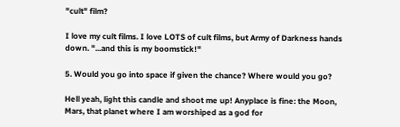"cult" film?

I love my cult films. I love LOTS of cult films, but Army of Darkness hands down. "...and this is my boomstick!"

5. Would you go into space if given the chance? Where would you go?

Hell yeah, light this candle and shoot me up! Anyplace is fine: the Moon, Mars, that planet where I am worshiped as a god for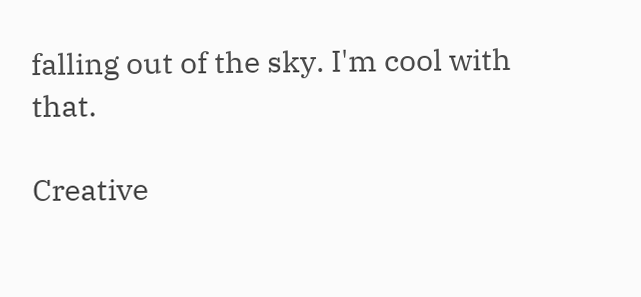falling out of the sky. I'm cool with that.

Creative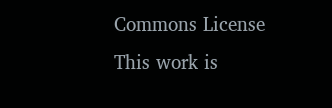Commons License
This work is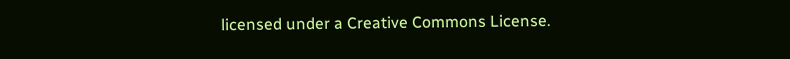licensed under a Creative Commons License.